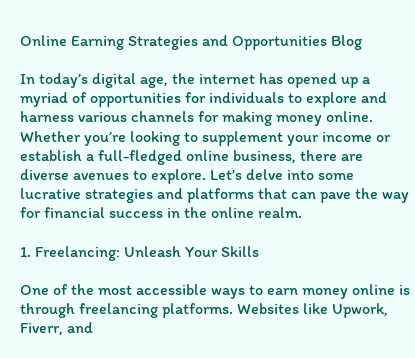Online Earning Strategies and Opportunities Blog

In today’s digital age, the internet has opened up a myriad of opportunities for individuals to explore and harness various channels for making money online. Whether you’re looking to supplement your income or establish a full-fledged online business, there are diverse avenues to explore. Let’s delve into some lucrative strategies and platforms that can pave the way for financial success in the online realm.

1. Freelancing: Unleash Your Skills

One of the most accessible ways to earn money online is through freelancing platforms. Websites like Upwork, Fiverr, and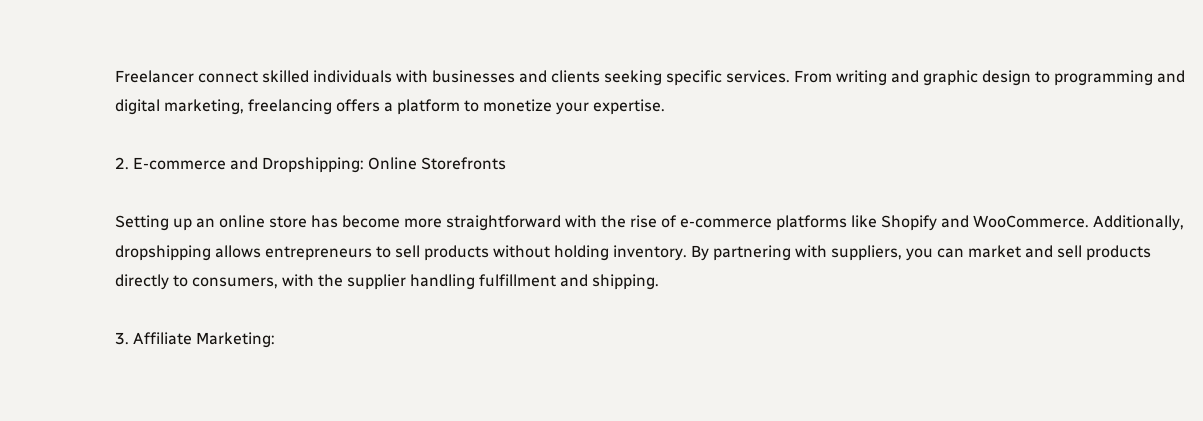Freelancer connect skilled individuals with businesses and clients seeking specific services. From writing and graphic design to programming and digital marketing, freelancing offers a platform to monetize your expertise.

2. E-commerce and Dropshipping: Online Storefronts

Setting up an online store has become more straightforward with the rise of e-commerce platforms like Shopify and WooCommerce. Additionally, dropshipping allows entrepreneurs to sell products without holding inventory. By partnering with suppliers, you can market and sell products directly to consumers, with the supplier handling fulfillment and shipping.

3. Affiliate Marketing: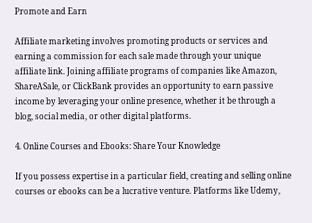Promote and Earn

Affiliate marketing involves promoting products or services and earning a commission for each sale made through your unique affiliate link. Joining affiliate programs of companies like Amazon, ShareASale, or ClickBank provides an opportunity to earn passive income by leveraging your online presence, whether it be through a blog, social media, or other digital platforms.

4. Online Courses and Ebooks: Share Your Knowledge

If you possess expertise in a particular field, creating and selling online courses or ebooks can be a lucrative venture. Platforms like Udemy,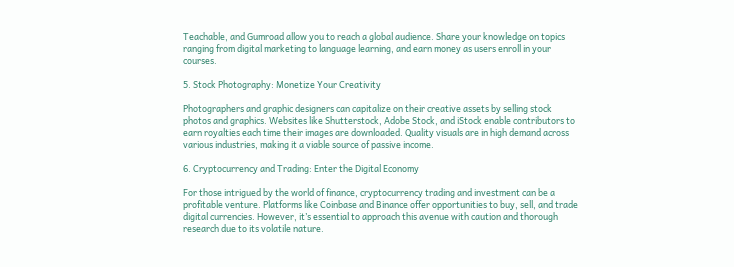Teachable, and Gumroad allow you to reach a global audience. Share your knowledge on topics ranging from digital marketing to language learning, and earn money as users enroll in your courses.

5. Stock Photography: Monetize Your Creativity

Photographers and graphic designers can capitalize on their creative assets by selling stock photos and graphics. Websites like Shutterstock, Adobe Stock, and iStock enable contributors to earn royalties each time their images are downloaded. Quality visuals are in high demand across various industries, making it a viable source of passive income.

6. Cryptocurrency and Trading: Enter the Digital Economy

For those intrigued by the world of finance, cryptocurrency trading and investment can be a profitable venture. Platforms like Coinbase and Binance offer opportunities to buy, sell, and trade digital currencies. However, it’s essential to approach this avenue with caution and thorough research due to its volatile nature.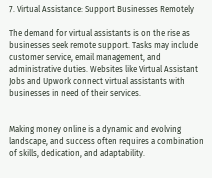7. Virtual Assistance: Support Businesses Remotely

The demand for virtual assistants is on the rise as businesses seek remote support. Tasks may include customer service, email management, and administrative duties. Websites like Virtual Assistant Jobs and Upwork connect virtual assistants with businesses in need of their services.


Making money online is a dynamic and evolving landscape, and success often requires a combination of skills, dedication, and adaptability.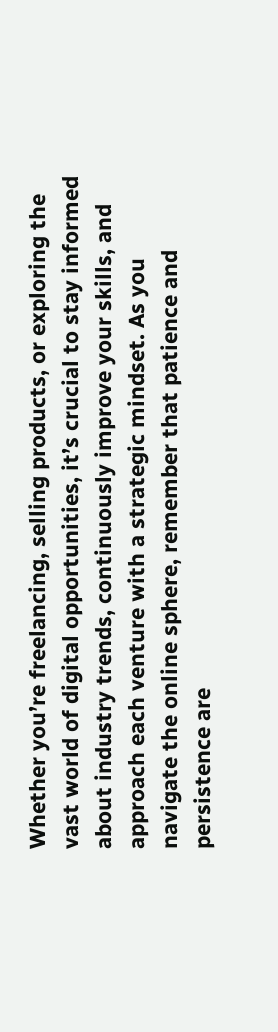Whether you’re freelancing, selling products, or exploring the vast world of digital opportunities, it’s crucial to stay informed about industry trends, continuously improve your skills, and approach each venture with a strategic mindset. As you navigate the online sphere, remember that patience and persistence are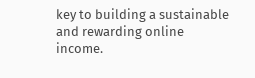key to building a sustainable and rewarding online income.